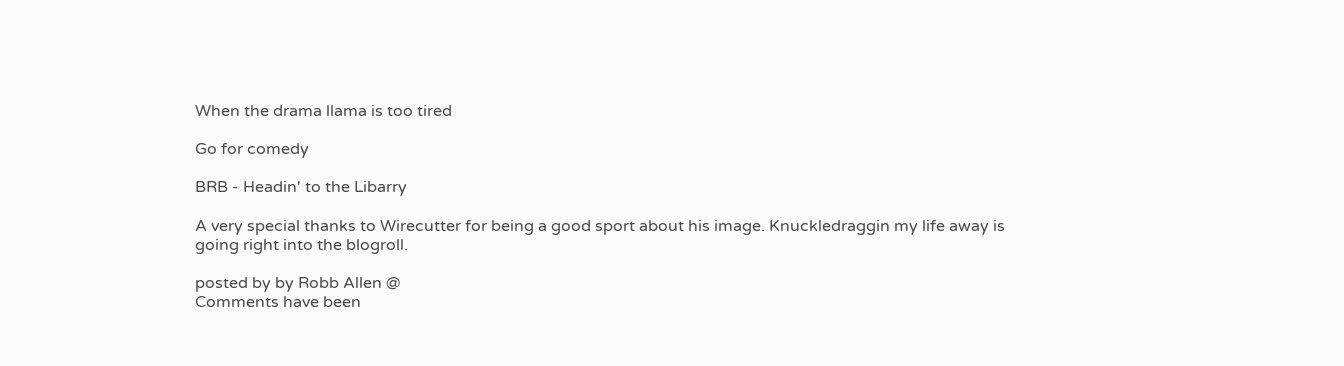When the drama llama is too tired

Go for comedy

BRB - Headin' to the Libarry

A very special thanks to Wirecutter for being a good sport about his image. Knuckledraggin my life away is going right into the blogroll.

posted by by Robb Allen @
Comments have been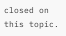closed on this topic.